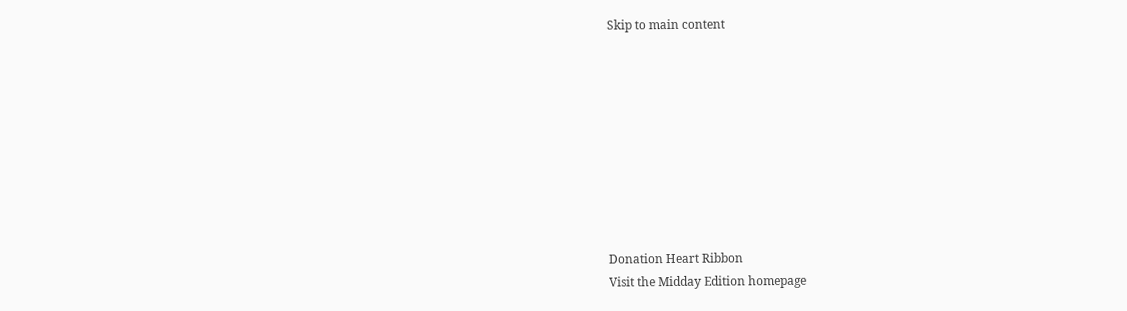Skip to main content









Donation Heart Ribbon
Visit the Midday Edition homepage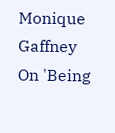Monique Gaffney On 'Being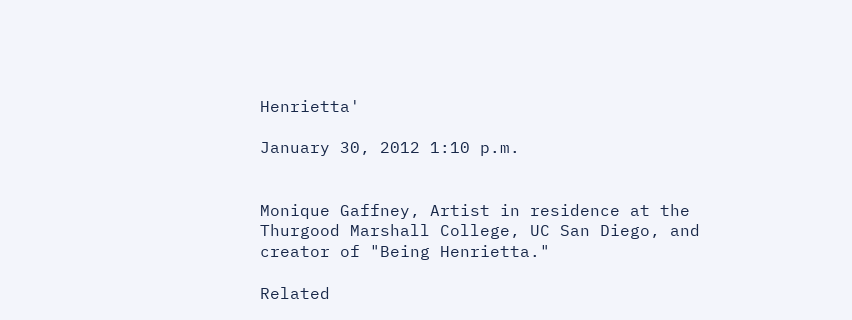Henrietta'

January 30, 2012 1:10 p.m.


Monique Gaffney, Artist in residence at the Thurgood Marshall College, UC San Diego, and creator of "Being Henrietta."

Related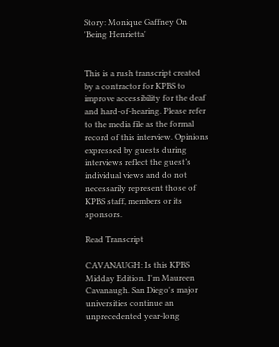Story: Monique Gaffney On 'Being Henrietta'


This is a rush transcript created by a contractor for KPBS to improve accessibility for the deaf and hard-of-hearing. Please refer to the media file as the formal record of this interview. Opinions expressed by guests during interviews reflect the guest’s individual views and do not necessarily represent those of KPBS staff, members or its sponsors.

Read Transcript

CAVANAUGH: Is this KPBS Midday Edition. I'm Maureen Cavanaugh. San Diego's major universities continue an unprecedented year-long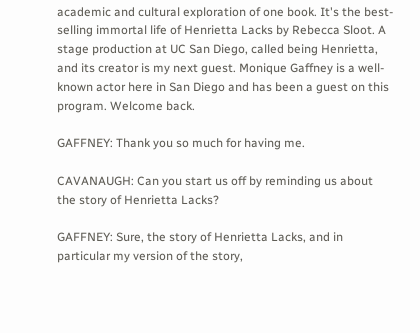academic and cultural exploration of one book. It's the best-selling immortal life of Henrietta Lacks by Rebecca Sloot. A stage production at UC San Diego, called being Henrietta, and its creator is my next guest. Monique Gaffney is a well-known actor here in San Diego and has been a guest on this program. Welcome back.

GAFFNEY: Thank you so much for having me.

CAVANAUGH: Can you start us off by reminding us about the story of Henrietta Lacks?

GAFFNEY: Sure, the story of Henrietta Lacks, and in particular my version of the story,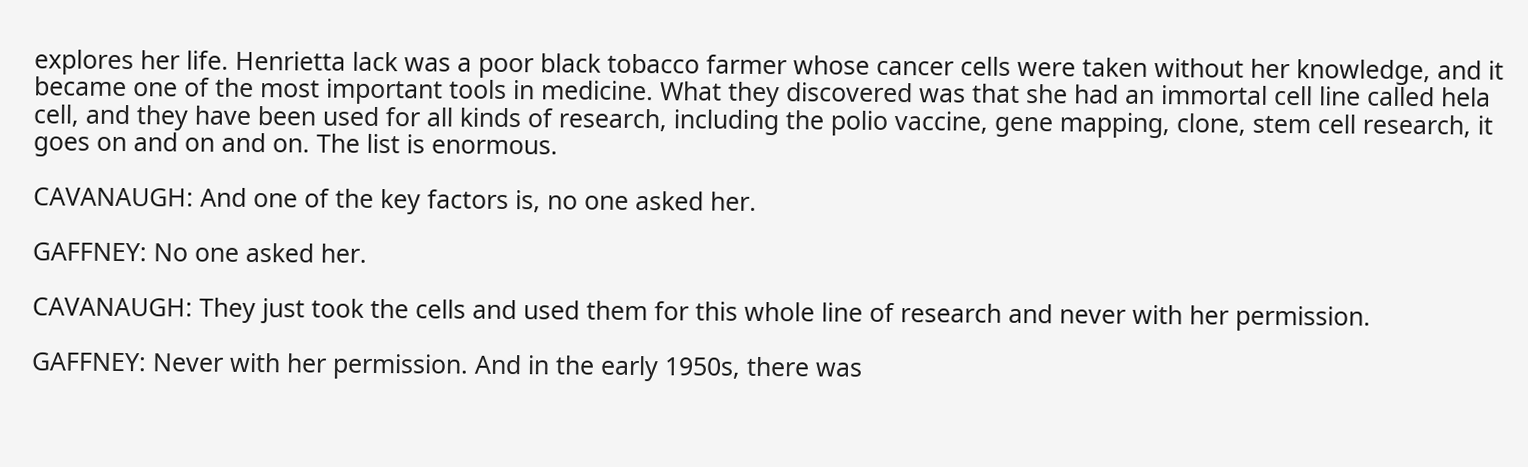explores her life. Henrietta lack was a poor black tobacco farmer whose cancer cells were taken without her knowledge, and it became one of the most important tools in medicine. What they discovered was that she had an immortal cell line called hela cell, and they have been used for all kinds of research, including the polio vaccine, gene mapping, clone, stem cell research, it goes on and on and on. The list is enormous.

CAVANAUGH: And one of the key factors is, no one asked her.

GAFFNEY: No one asked her.

CAVANAUGH: They just took the cells and used them for this whole line of research and never with her permission.

GAFFNEY: Never with her permission. And in the early 1950s, there was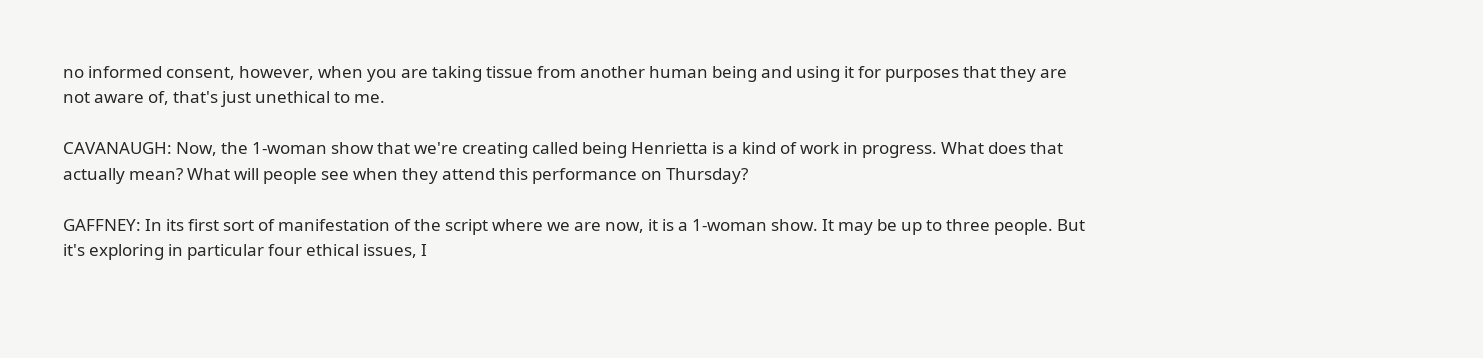no informed consent, however, when you are taking tissue from another human being and using it for purposes that they are not aware of, that's just unethical to me.

CAVANAUGH: Now, the 1-woman show that we're creating called being Henrietta is a kind of work in progress. What does that actually mean? What will people see when they attend this performance on Thursday?

GAFFNEY: In its first sort of manifestation of the script where we are now, it is a 1-woman show. It may be up to three people. But it's exploring in particular four ethical issues, I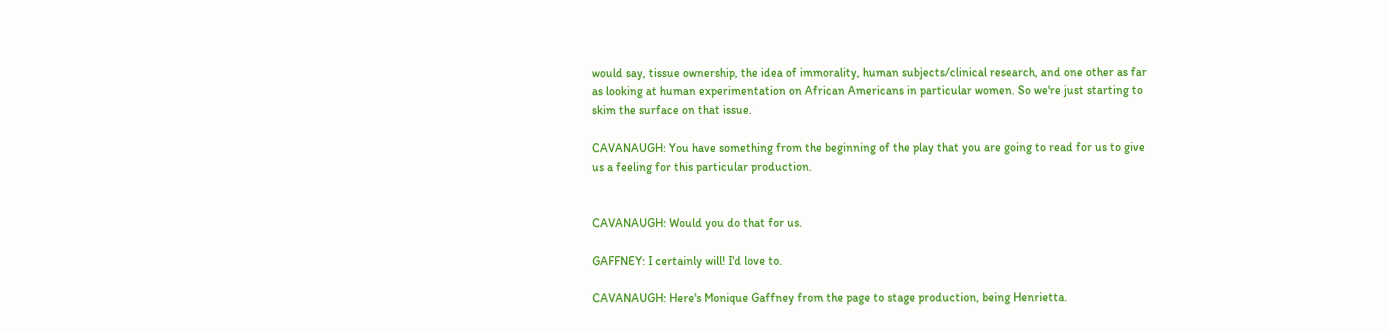would say, tissue ownership, the idea of immorality, human subjects/clinical research, and one other as far as looking at human experimentation on African Americans in particular women. So we're just starting to skim the surface on that issue.

CAVANAUGH: You have something from the beginning of the play that you are going to read for us to give us a feeling for this particular production.


CAVANAUGH: Would you do that for us.

GAFFNEY: I certainly will! I'd love to.

CAVANAUGH: Here's Monique Gaffney from the page to stage production, being Henrietta.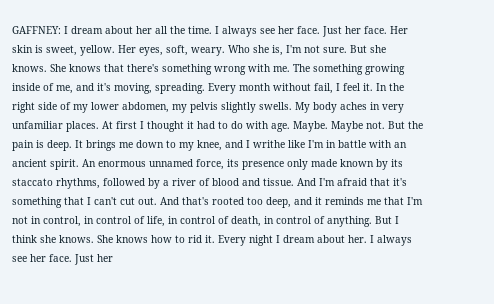GAFFNEY: I dream about her all the time. I always see her face. Just her face. Her skin is sweet, yellow. Her eyes, soft, weary. Who she is, I'm not sure. But she knows. She knows that there's something wrong with me. The something growing inside of me, and it's moving, spreading. Every month without fail, I feel it. In the right side of my lower abdomen, my pelvis slightly swells. My body aches in very unfamiliar places. At first I thought it had to do with age. Maybe. Maybe not. But the pain is deep. It brings me down to my knee, and I writhe like I'm in battle with an ancient spirit. An enormous unnamed force, its presence only made known by its staccato rhythms, followed by a river of blood and tissue. And I'm afraid that it's something that I can't cut out. And that's rooted too deep, and it reminds me that I'm not in control, in control of life, in control of death, in control of anything. But I think she knows. She knows how to rid it. Every night I dream about her. I always see her face. Just her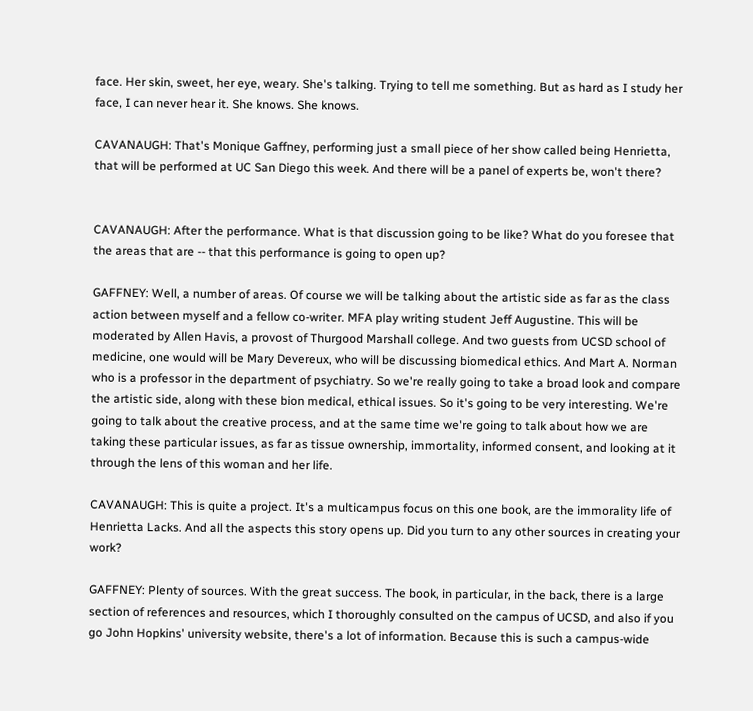face. Her skin, sweet, her eye, weary. She's talking. Trying to tell me something. But as hard as I study her face, I can never hear it. She knows. She knows.

CAVANAUGH: That's Monique Gaffney, performing just a small piece of her show called being Henrietta, that will be performed at UC San Diego this week. And there will be a panel of experts be, won't there?


CAVANAUGH: After the performance. What is that discussion going to be like? What do you foresee that the areas that are -- that this performance is going to open up?

GAFFNEY: Well, a number of areas. Of course we will be talking about the artistic side as far as the class action between myself and a fellow co-writer. MFA play writing student Jeff Augustine. This will be moderated by Allen Havis, a provost of Thurgood Marshall college. And two guests from UCSD school of medicine, one would will be Mary Devereux, who will be discussing biomedical ethics. And Mart A. Norman who is a professor in the department of psychiatry. So we're really going to take a broad look and compare the artistic side, along with these bion medical, ethical issues. So it's going to be very interesting. We're going to talk about the creative process, and at the same time we're going to talk about how we are taking these particular issues, as far as tissue ownership, immortality, informed consent, and looking at it through the lens of this woman and her life.

CAVANAUGH: This is quite a project. It's a multicampus focus on this one book, are the immorality life of Henrietta Lacks. And all the aspects this story opens up. Did you turn to any other sources in creating your work?

GAFFNEY: Plenty of sources. With the great success. The book, in particular, in the back, there is a large section of references and resources, which I thoroughly consulted on the campus of UCSD, and also if you go John Hopkins' university website, there's a lot of information. Because this is such a campus-wide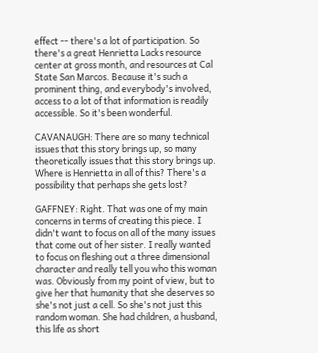effect -- there's a lot of participation. So there's a great Henrietta Lacks resource center at gross month, and resources at Cal State San Marcos. Because it's such a prominent thing, and everybody's involved, access to a lot of that information is readily accessible. So it's been wonderful.

CAVANAUGH: There are so many technical issues that this story brings up, so many theoretically issues that this story brings up. Where is Henrietta in all of this? There's a possibility that perhaps she gets lost?

GAFFNEY: Right. That was one of my main concerns in terms of creating this piece. I didn't want to focus on all of the many issues that come out of her sister. I really wanted to focus on fleshing out a three dimensional character and really tell you who this woman was. Obviously from my point of view, but to give her that humanity that she deserves so she's not just a cell. So she's not just this random woman. She had children, a husband, this life as short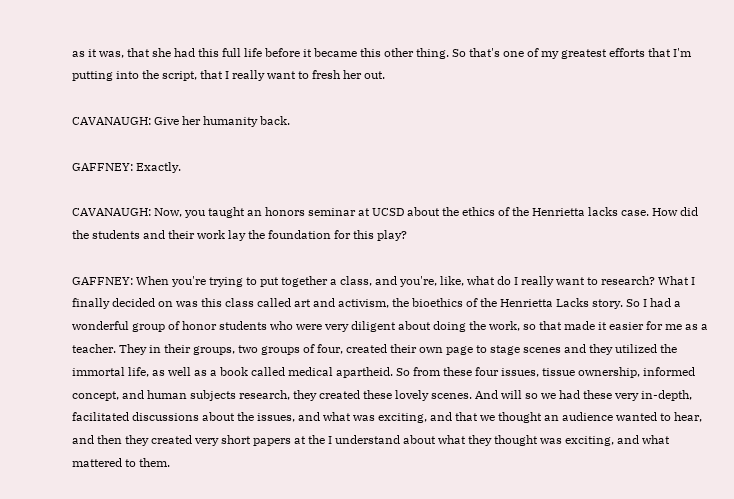as it was, that she had this full life before it became this other thing. So that's one of my greatest efforts that I'm putting into the script, that I really want to fresh her out.

CAVANAUGH: Give her humanity back.

GAFFNEY: Exactly.

CAVANAUGH: Now, you taught an honors seminar at UCSD about the ethics of the Henrietta lacks case. How did the students and their work lay the foundation for this play?

GAFFNEY: When you're trying to put together a class, and you're, like, what do I really want to research? What I finally decided on was this class called art and activism, the bioethics of the Henrietta Lacks story. So I had a wonderful group of honor students who were very diligent about doing the work, so that made it easier for me as a teacher. They in their groups, two groups of four, created their own page to stage scenes and they utilized the immortal life, as well as a book called medical apartheid. So from these four issues, tissue ownership, informed concept, and human subjects research, they created these lovely scenes. And will so we had these very in-depth, facilitated discussions about the issues, and what was exciting, and that we thought an audience wanted to hear, and then they created very short papers at the I understand about what they thought was exciting, and what mattered to them.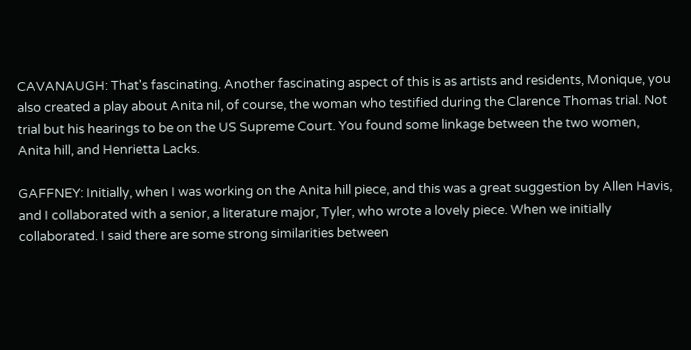CAVANAUGH: That's fascinating. Another fascinating aspect of this is as artists and residents, Monique, you also created a play about Anita nil, of course, the woman who testified during the Clarence Thomas trial. Not trial but his hearings to be on the US Supreme Court. You found some linkage between the two women, Anita hill, and Henrietta Lacks.

GAFFNEY: Initially, when I was working on the Anita hill piece, and this was a great suggestion by Allen Havis, and I collaborated with a senior, a literature major, Tyler, who wrote a lovely piece. When we initially collaborated. I said there are some strong similarities between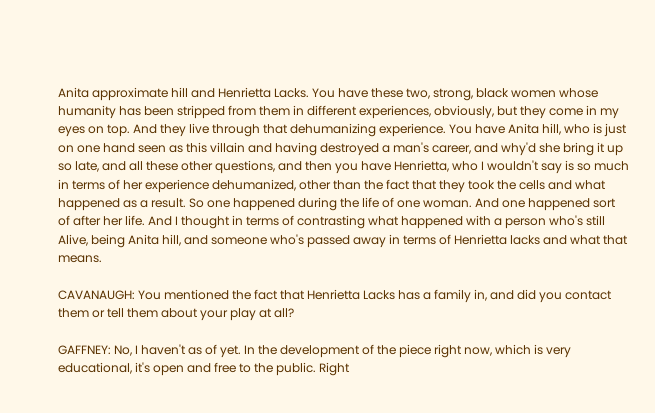Anita approximate hill and Henrietta Lacks. You have these two, strong, black women whose humanity has been stripped from them in different experiences, obviously, but they come in my eyes on top. And they live through that dehumanizing experience. You have Anita hill, who is just on one hand seen as this villain and having destroyed a man's career, and why'd she bring it up so late, and all these other questions, and then you have Henrietta, who I wouldn't say is so much in terms of her experience dehumanized, other than the fact that they took the cells and what happened as a result. So one happened during the life of one woman. And one happened sort of after her life. And I thought in terms of contrasting what happened with a person who's still Alive, being Anita hill, and someone who's passed away in terms of Henrietta lacks and what that means.

CAVANAUGH: You mentioned the fact that Henrietta Lacks has a family in, and did you contact them or tell them about your play at all?

GAFFNEY: No, I haven't as of yet. In the development of the piece right now, which is very educational, it's open and free to the public. Right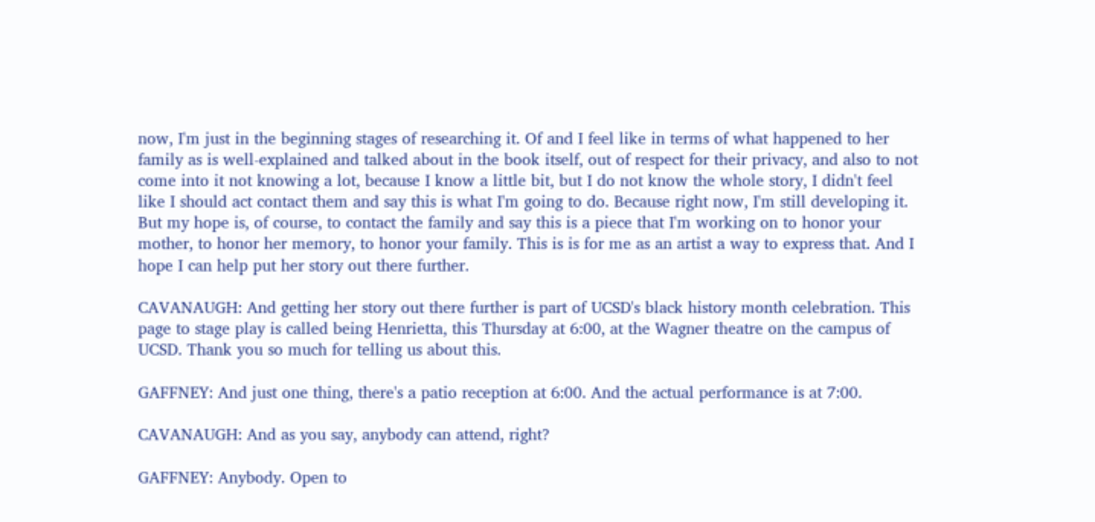now, I'm just in the beginning stages of researching it. Of and I feel like in terms of what happened to her family as is well-explained and talked about in the book itself, out of respect for their privacy, and also to not come into it not knowing a lot, because I know a little bit, but I do not know the whole story, I didn't feel like I should act contact them and say this is what I'm going to do. Because right now, I'm still developing it. But my hope is, of course, to contact the family and say this is a piece that I'm working on to honor your mother, to honor her memory, to honor your family. This is is for me as an artist a way to express that. And I hope I can help put her story out there further.

CAVANAUGH: And getting her story out there further is part of UCSD's black history month celebration. This page to stage play is called being Henrietta, this Thursday at 6:00, at the Wagner theatre on the campus of UCSD. Thank you so much for telling us about this.

GAFFNEY: And just one thing, there's a patio reception at 6:00. And the actual performance is at 7:00.

CAVANAUGH: And as you say, anybody can attend, right?

GAFFNEY: Anybody. Open to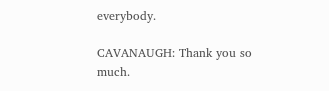everybody.

CAVANAUGH: Thank you so much.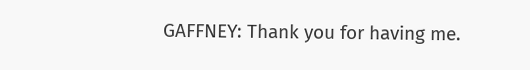GAFFNEY: Thank you for having me.